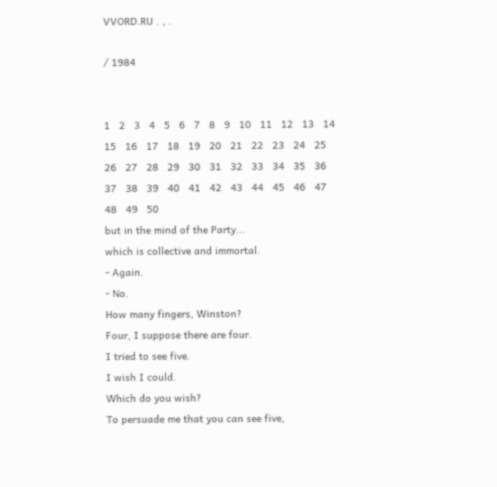VVORD.RU . , .

/ 1984


1   2   3   4   5   6   7   8   9   10   11   12   13   14   15   16   17   18   19   20   21   22   23   24   25   26   27   28   29   30   31   32   33   34   35   36   37   38   39   40   41   42   43   44   45   46   47   48   49   50
but in the mind of the Party...
which is collective and immortal.
- Again.
- No.
How many fingers, Winston?
Four, I suppose there are four.
I tried to see five.
I wish I could.
Which do you wish?
To persuade me that you can see five,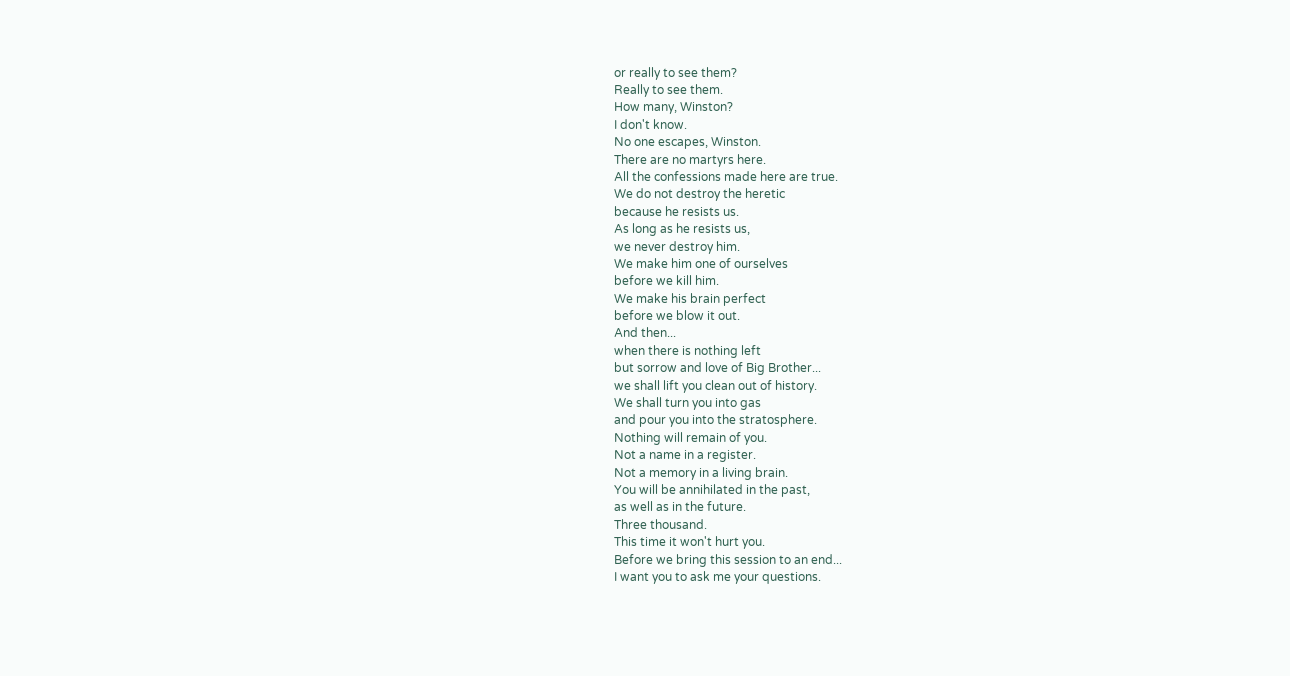or really to see them?
Really to see them.
How many, Winston?
I don't know.
No one escapes, Winston.
There are no martyrs here.
All the confessions made here are true.
We do not destroy the heretic
because he resists us.
As long as he resists us,
we never destroy him.
We make him one of ourselves
before we kill him.
We make his brain perfect
before we blow it out.
And then...
when there is nothing left
but sorrow and love of Big Brother...
we shall lift you clean out of history.
We shall turn you into gas
and pour you into the stratosphere.
Nothing will remain of you.
Not a name in a register.
Not a memory in a living brain.
You will be annihilated in the past,
as well as in the future.
Three thousand.
This time it won't hurt you.
Before we bring this session to an end...
I want you to ask me your questions.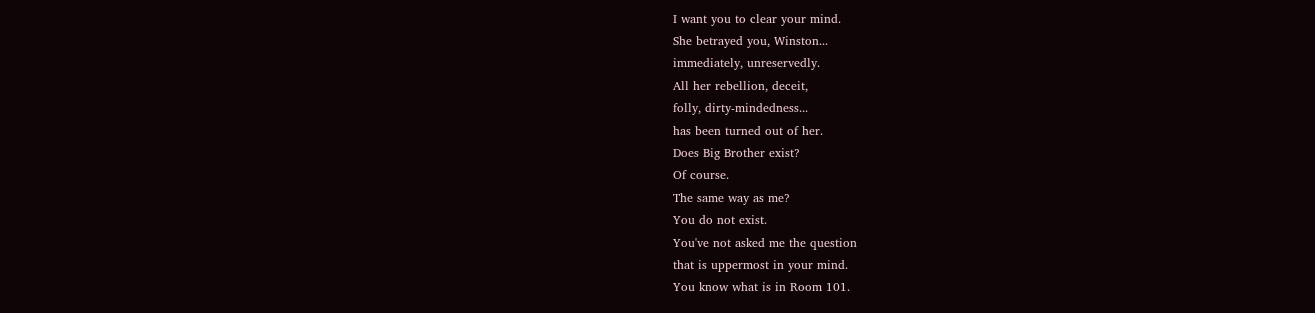I want you to clear your mind.
She betrayed you, Winston...
immediately, unreservedly.
All her rebellion, deceit,
folly, dirty-mindedness...
has been turned out of her.
Does Big Brother exist?
Of course.
The same way as me?
You do not exist.
You've not asked me the question
that is uppermost in your mind.
You know what is in Room 101.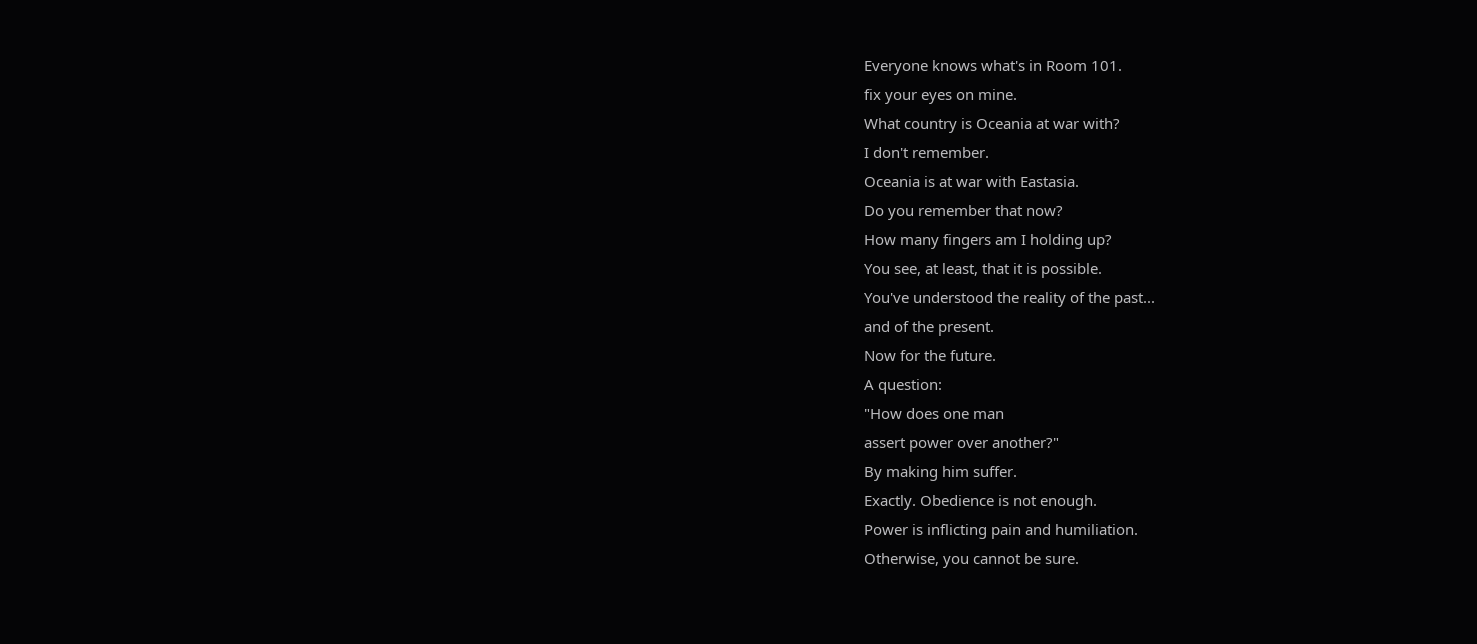Everyone knows what's in Room 101.
fix your eyes on mine.
What country is Oceania at war with?
I don't remember.
Oceania is at war with Eastasia.
Do you remember that now?
How many fingers am I holding up?
You see, at least, that it is possible.
You've understood the reality of the past...
and of the present.
Now for the future.
A question:
"How does one man
assert power over another?"
By making him suffer.
Exactly. Obedience is not enough.
Power is inflicting pain and humiliation.
Otherwise, you cannot be sure.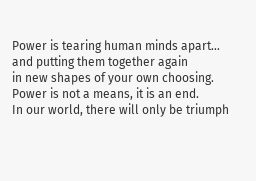Power is tearing human minds apart...
and putting them together again
in new shapes of your own choosing.
Power is not a means, it is an end.
In our world, there will only be triumph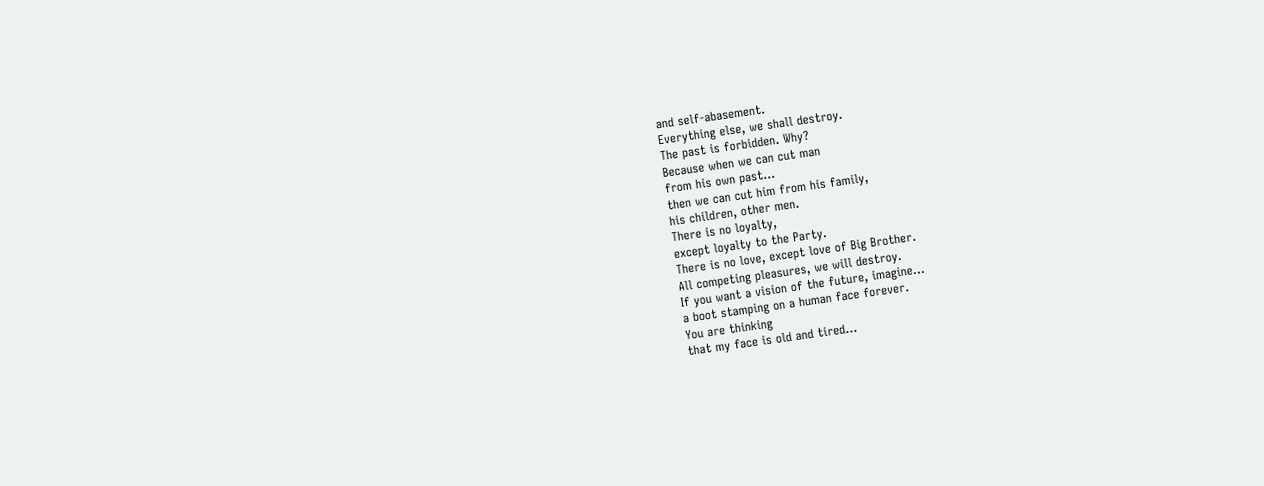and self-abasement.
Everything else, we shall destroy.
The past is forbidden. Why?
Because when we can cut man
from his own past...
then we can cut him from his family,
his children, other men.
There is no loyalty,
except loyalty to the Party.
There is no love, except love of Big Brother.
All competing pleasures, we will destroy.
If you want a vision of the future, imagine...
a boot stamping on a human face forever.
You are thinking
that my face is old and tired...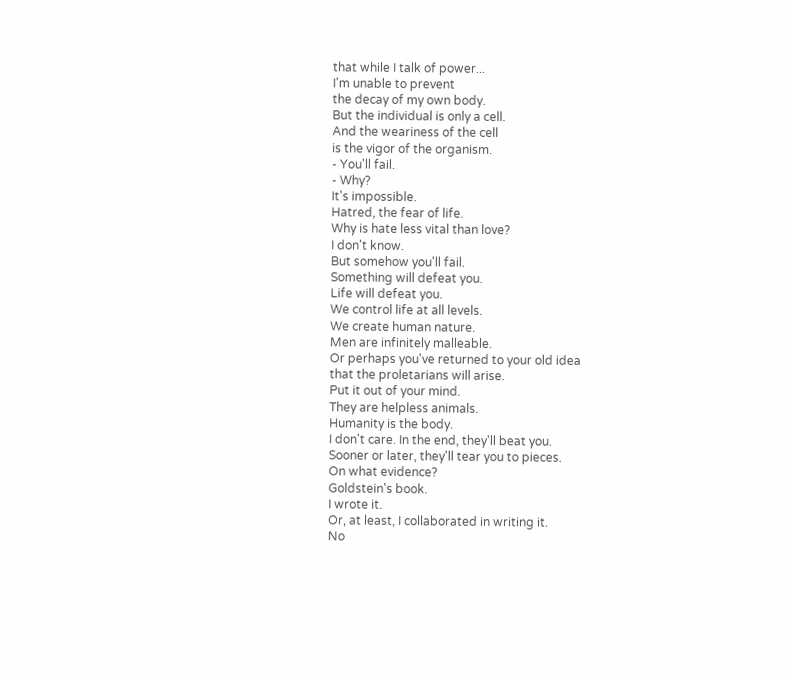that while I talk of power...
I'm unable to prevent
the decay of my own body.
But the individual is only a cell.
And the weariness of the cell
is the vigor of the organism.
- You'll fail.
- Why?
It's impossible.
Hatred, the fear of life.
Why is hate less vital than love?
I don't know.
But somehow you'll fail.
Something will defeat you.
Life will defeat you.
We control life at all levels.
We create human nature.
Men are infinitely malleable.
Or perhaps you've returned to your old idea
that the proletarians will arise.
Put it out of your mind.
They are helpless animals.
Humanity is the body.
I don't care. In the end, they'll beat you.
Sooner or later, they'll tear you to pieces.
On what evidence?
Goldstein's book.
I wrote it.
Or, at least, I collaborated in writing it.
No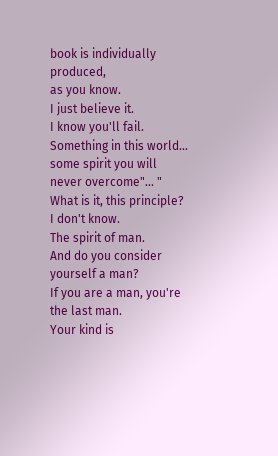book is individually produced,
as you know.
I just believe it.
I know you'll fail.
Something in this world...
some spirit you will never overcome"... "
What is it, this principle?
I don't know.
The spirit of man.
And do you consider yourself a man?
If you are a man, you're the last man.
Your kind is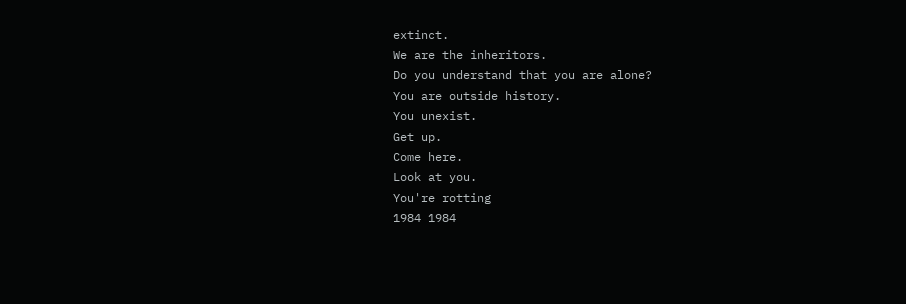extinct.
We are the inheritors.
Do you understand that you are alone?
You are outside history.
You unexist.
Get up.
Come here.
Look at you.
You're rotting
1984 1984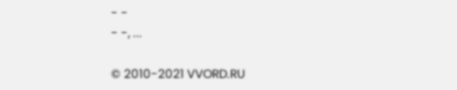- -
- -, ...

© 2010-2021 VVORD.RU